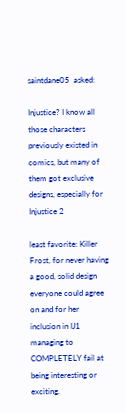saintdane05  asked:

Injustice? I know all those characters previously existed in comics, but many of them got exclusive designs, especially for Injustice 2

least favorite: Killer Frost, for never having a good, solid design everyone could agree on and for her inclusion in IJ1 managing to COMPLETELY fail at being interesting or exciting.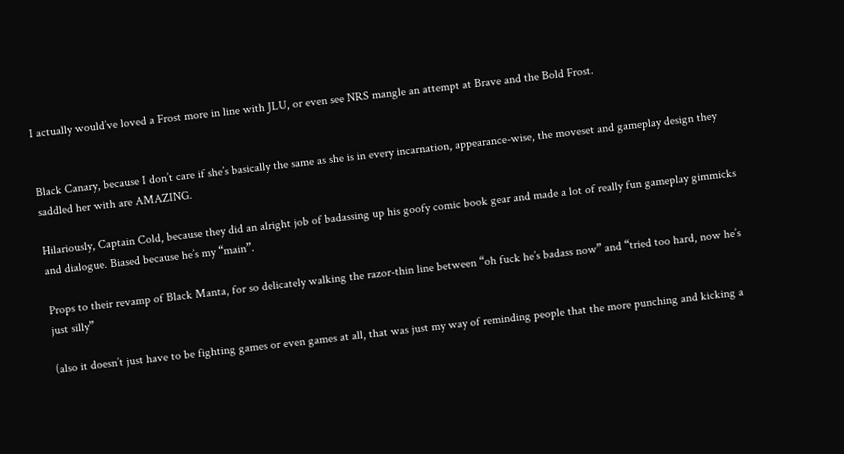I actually would’ve loved a Frost more in line with JLU, or even see NRS mangle an attempt at Brave and the Bold Frost.


Black Canary, because I don’t care if she’s basically the same as she is in every incarnation, appearance-wise, the moveset and gameplay design they saddled her with are AMAZING.

Hilariously, Captain Cold, because they did an alright job of badassing up his goofy comic book gear and made a lot of really fun gameplay gimmicks and dialogue. Biased because he’s my “main”.

Props to their revamp of Black Manta, for so delicately walking the razor-thin line between “oh fuck he’s badass now” and “tried too hard, now he’s just silly”

(also it doesn’t just have to be fighting games or even games at all, that was just my way of reminding people that the more punching and kicking a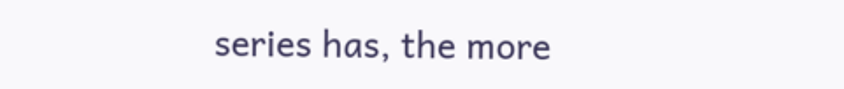series has, the more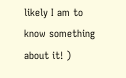likely I am to know something about it! )